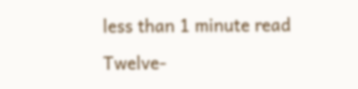less than 1 minute read

Twelve-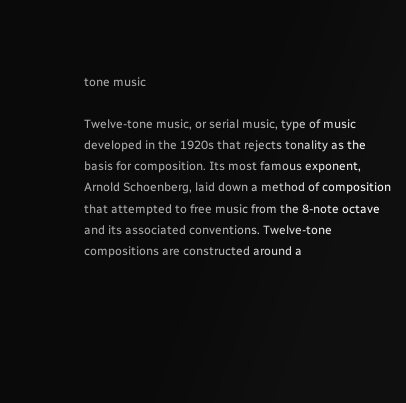tone music

Twelve-tone music, or serial music, type of music developed in the 1920s that rejects tonality as the basis for composition. Its most famous exponent, Arnold Schoenberg, laid down a method of composition that attempted to free music from the 8-note octave and its associated conventions. Twelve-tone compositions are constructed around a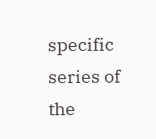specific series of the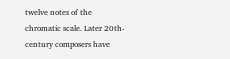twelve notes of the chromatic scale. Later 20th-century composers have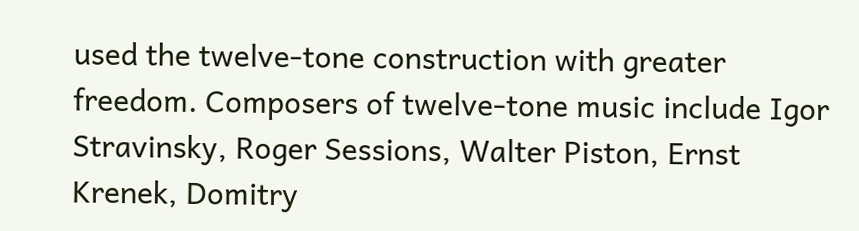used the twelve-tone construction with greater freedom. Composers of twelve-tone music include Igor Stravinsky, Roger Sessions, Walter Piston, Ernst Krenek, Domitry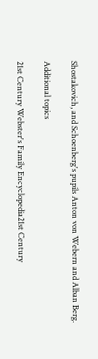Shostakovich, and Schoenberg's pupils Anton von Webern and Alban Berg.

Additional topics

21st Century Webster's Family Encyclopedia21st Century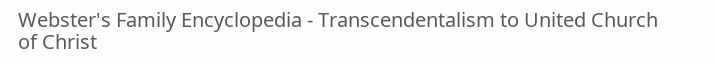Webster's Family Encyclopedia - Transcendentalism to United Church of Christ